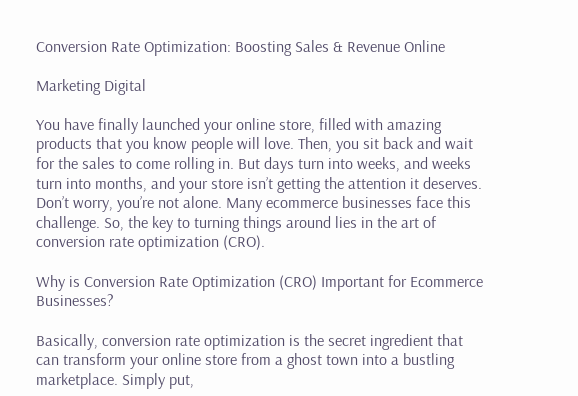Conversion Rate Optimization: Boosting Sales & Revenue Online

Marketing Digital

You have finally launched your online store, filled with amazing products that you know people will love. Then, you sit back and wait for the sales to come rolling in. But days turn into weeks, and weeks turn into months, and your store isn’t getting the attention it deserves. Don’t worry, you’re not alone. Many ecommerce businesses face this challenge. So, the key to turning things around lies in the art of conversion rate optimization (CRO).

Why is Conversion Rate Optimization (CRO) Important for Ecommerce Businesses?

Basically, conversion rate optimization is the secret ingredient that can transform your online store from a ghost town into a bustling marketplace. Simply put,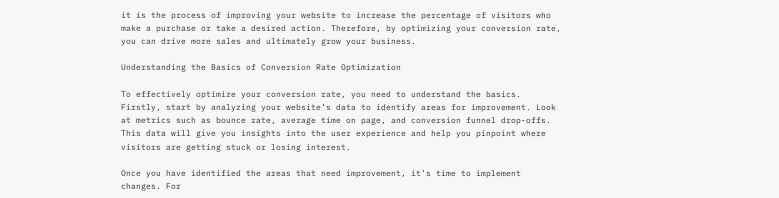it is the process of improving your website to increase the percentage of visitors who make a purchase or take a desired action. Therefore, by optimizing your conversion rate, you can drive more sales and ultimately grow your business.

Understanding the Basics of Conversion Rate Optimization

To effectively optimize your conversion rate, you need to understand the basics. Firstly, start by analyzing your website’s data to identify areas for improvement. Look at metrics such as bounce rate, average time on page, and conversion funnel drop-offs. This data will give you insights into the user experience and help you pinpoint where visitors are getting stuck or losing interest.

Once you have identified the areas that need improvement, it’s time to implement changes. For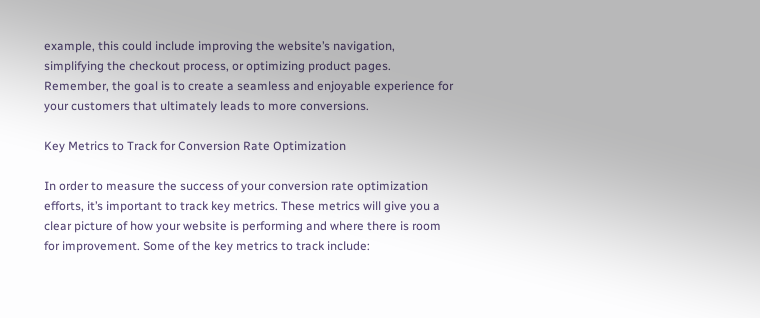example, this could include improving the website’s navigation, simplifying the checkout process, or optimizing product pages. Remember, the goal is to create a seamless and enjoyable experience for your customers that ultimately leads to more conversions.

Key Metrics to Track for Conversion Rate Optimization

In order to measure the success of your conversion rate optimization efforts, it’s important to track key metrics. These metrics will give you a clear picture of how your website is performing and where there is room for improvement. Some of the key metrics to track include: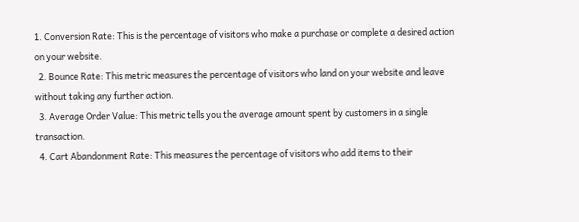1. Conversion Rate: This is the percentage of visitors who make a purchase or complete a desired action on your website.
  2. Bounce Rate: This metric measures the percentage of visitors who land on your website and leave without taking any further action.
  3. Average Order Value: This metric tells you the average amount spent by customers in a single transaction.
  4. Cart Abandonment Rate: This measures the percentage of visitors who add items to their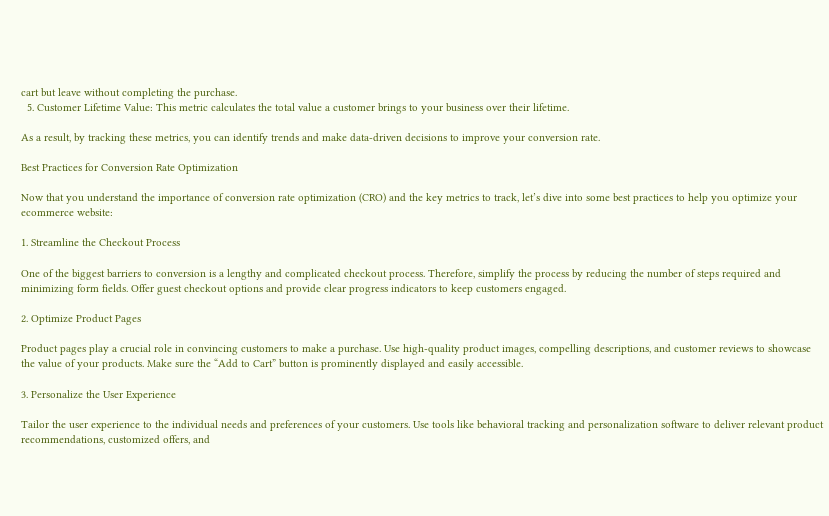cart but leave without completing the purchase.
  5. Customer Lifetime Value: This metric calculates the total value a customer brings to your business over their lifetime.

As a result, by tracking these metrics, you can identify trends and make data-driven decisions to improve your conversion rate.

Best Practices for Conversion Rate Optimization

Now that you understand the importance of conversion rate optimization (CRO) and the key metrics to track, let’s dive into some best practices to help you optimize your ecommerce website:

1. Streamline the Checkout Process

One of the biggest barriers to conversion is a lengthy and complicated checkout process. Therefore, simplify the process by reducing the number of steps required and minimizing form fields. Offer guest checkout options and provide clear progress indicators to keep customers engaged.

2. Optimize Product Pages

Product pages play a crucial role in convincing customers to make a purchase. Use high-quality product images, compelling descriptions, and customer reviews to showcase the value of your products. Make sure the “Add to Cart” button is prominently displayed and easily accessible.

3. Personalize the User Experience

Tailor the user experience to the individual needs and preferences of your customers. Use tools like behavioral tracking and personalization software to deliver relevant product recommendations, customized offers, and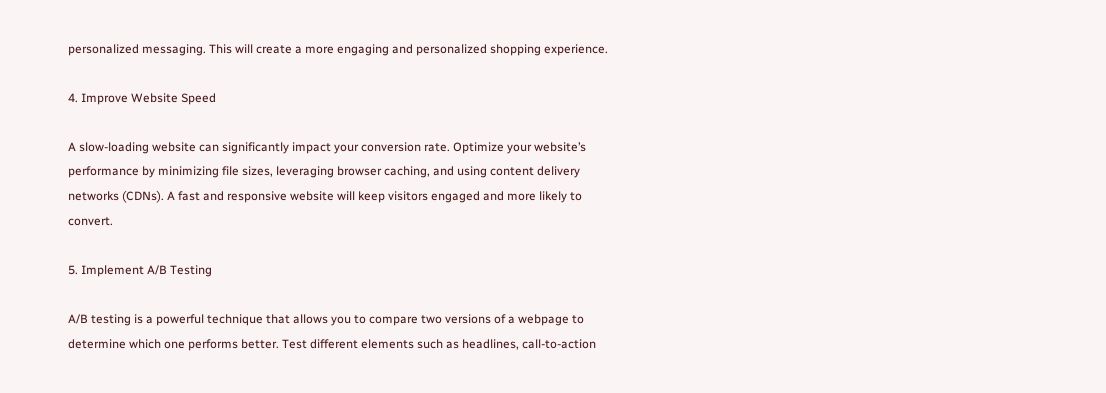personalized messaging. This will create a more engaging and personalized shopping experience.

4. Improve Website Speed

A slow-loading website can significantly impact your conversion rate. Optimize your website’s performance by minimizing file sizes, leveraging browser caching, and using content delivery networks (CDNs). A fast and responsive website will keep visitors engaged and more likely to convert.

5. Implement A/B Testing

A/B testing is a powerful technique that allows you to compare two versions of a webpage to determine which one performs better. Test different elements such as headlines, call-to-action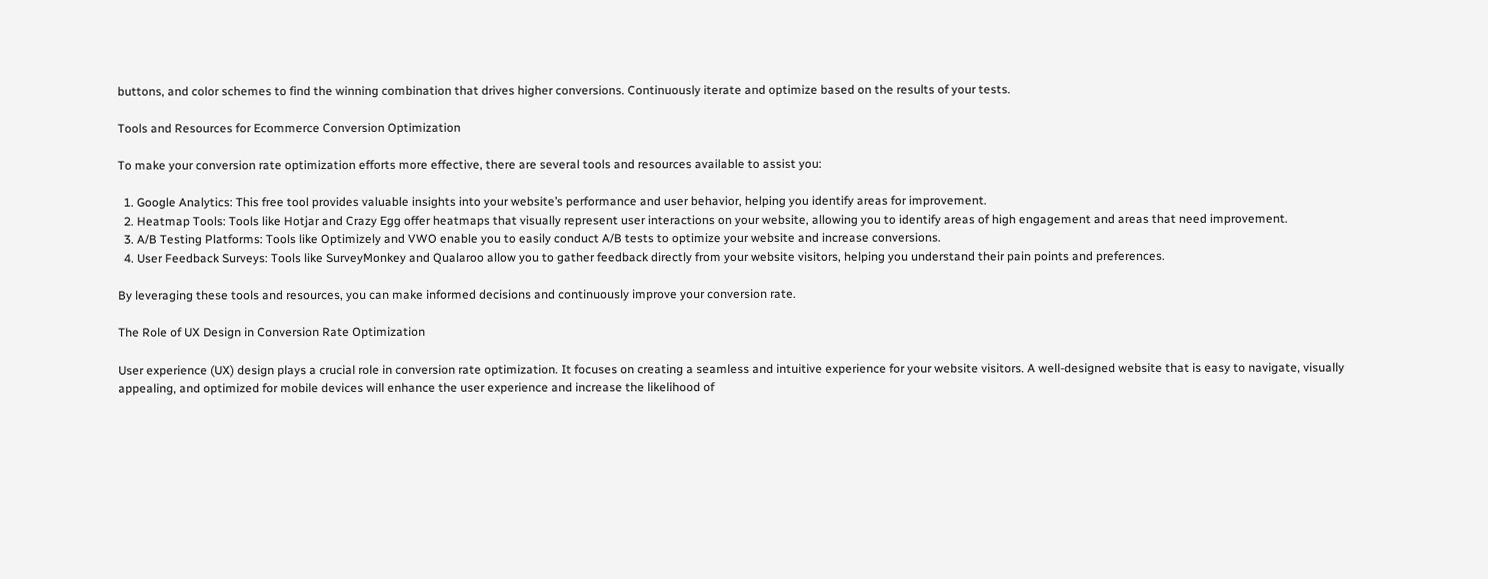buttons, and color schemes to find the winning combination that drives higher conversions. Continuously iterate and optimize based on the results of your tests.

Tools and Resources for Ecommerce Conversion Optimization

To make your conversion rate optimization efforts more effective, there are several tools and resources available to assist you:

  1. Google Analytics: This free tool provides valuable insights into your website’s performance and user behavior, helping you identify areas for improvement.
  2. Heatmap Tools: Tools like Hotjar and Crazy Egg offer heatmaps that visually represent user interactions on your website, allowing you to identify areas of high engagement and areas that need improvement.
  3. A/B Testing Platforms: Tools like Optimizely and VWO enable you to easily conduct A/B tests to optimize your website and increase conversions.
  4. User Feedback Surveys: Tools like SurveyMonkey and Qualaroo allow you to gather feedback directly from your website visitors, helping you understand their pain points and preferences.

By leveraging these tools and resources, you can make informed decisions and continuously improve your conversion rate.

The Role of UX Design in Conversion Rate Optimization

User experience (UX) design plays a crucial role in conversion rate optimization. It focuses on creating a seamless and intuitive experience for your website visitors. A well-designed website that is easy to navigate, visually appealing, and optimized for mobile devices will enhance the user experience and increase the likelihood of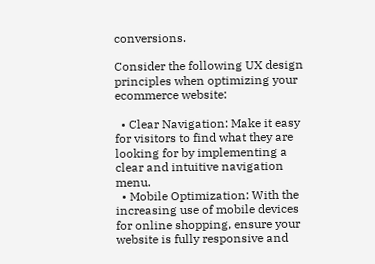conversions.

Consider the following UX design principles when optimizing your ecommerce website:

  • Clear Navigation: Make it easy for visitors to find what they are looking for by implementing a clear and intuitive navigation menu.
  • Mobile Optimization: With the increasing use of mobile devices for online shopping, ensure your website is fully responsive and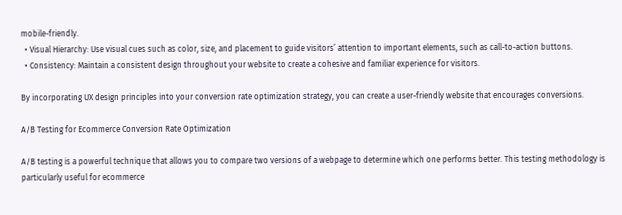mobile-friendly.
  • Visual Hierarchy: Use visual cues such as color, size, and placement to guide visitors’ attention to important elements, such as call-to-action buttons.
  • Consistency: Maintain a consistent design throughout your website to create a cohesive and familiar experience for visitors.

By incorporating UX design principles into your conversion rate optimization strategy, you can create a user-friendly website that encourages conversions.

A/B Testing for Ecommerce Conversion Rate Optimization

A/B testing is a powerful technique that allows you to compare two versions of a webpage to determine which one performs better. This testing methodology is particularly useful for ecommerce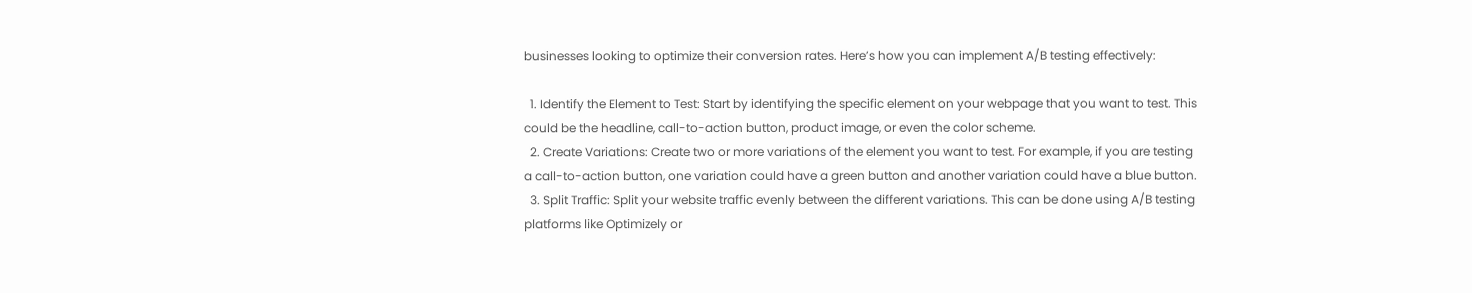businesses looking to optimize their conversion rates. Here’s how you can implement A/B testing effectively:

  1. Identify the Element to Test: Start by identifying the specific element on your webpage that you want to test. This could be the headline, call-to-action button, product image, or even the color scheme.
  2. Create Variations: Create two or more variations of the element you want to test. For example, if you are testing a call-to-action button, one variation could have a green button and another variation could have a blue button.
  3. Split Traffic: Split your website traffic evenly between the different variations. This can be done using A/B testing platforms like Optimizely or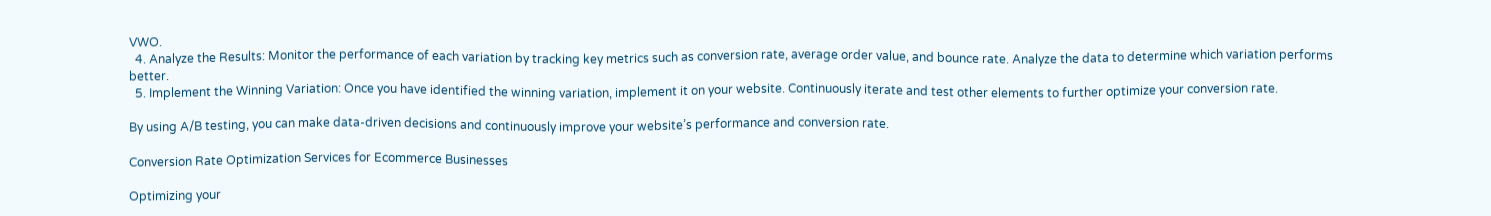VWO.
  4. Analyze the Results: Monitor the performance of each variation by tracking key metrics such as conversion rate, average order value, and bounce rate. Analyze the data to determine which variation performs better.
  5. Implement the Winning Variation: Once you have identified the winning variation, implement it on your website. Continuously iterate and test other elements to further optimize your conversion rate.

By using A/B testing, you can make data-driven decisions and continuously improve your website’s performance and conversion rate.

Conversion Rate Optimization Services for Ecommerce Businesses

Optimizing your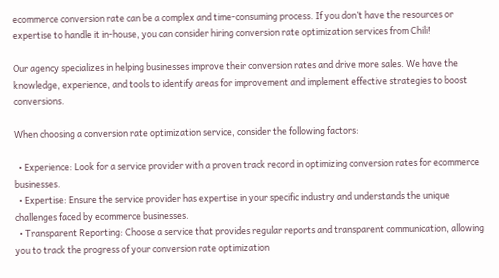ecommerce conversion rate can be a complex and time-consuming process. If you don’t have the resources or expertise to handle it in-house, you can consider hiring conversion rate optimization services from Chili!

Our agency specializes in helping businesses improve their conversion rates and drive more sales. We have the knowledge, experience, and tools to identify areas for improvement and implement effective strategies to boost conversions.

When choosing a conversion rate optimization service, consider the following factors:

  • Experience: Look for a service provider with a proven track record in optimizing conversion rates for ecommerce businesses.
  • Expertise: Ensure the service provider has expertise in your specific industry and understands the unique challenges faced by ecommerce businesses.
  • Transparent Reporting: Choose a service that provides regular reports and transparent communication, allowing you to track the progress of your conversion rate optimization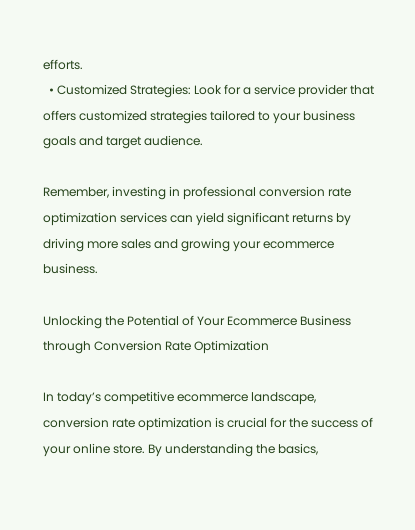efforts.
  • Customized Strategies: Look for a service provider that offers customized strategies tailored to your business goals and target audience.

Remember, investing in professional conversion rate optimization services can yield significant returns by driving more sales and growing your ecommerce business.

Unlocking the Potential of Your Ecommerce Business through Conversion Rate Optimization

In today’s competitive ecommerce landscape, conversion rate optimization is crucial for the success of your online store. By understanding the basics,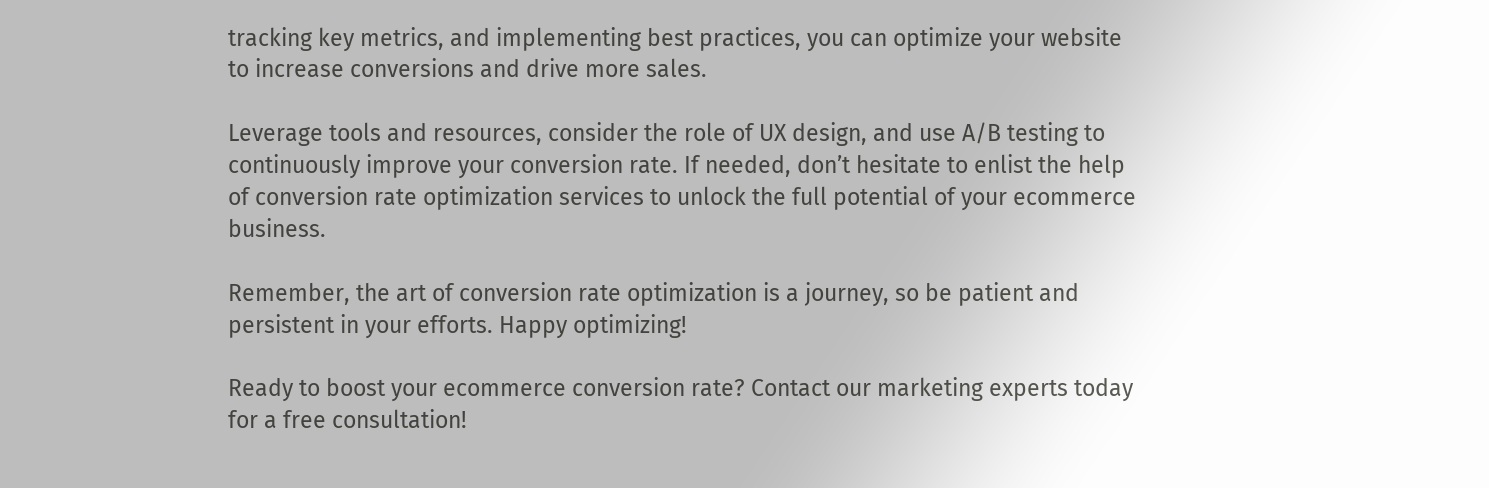tracking key metrics, and implementing best practices, you can optimize your website to increase conversions and drive more sales.

Leverage tools and resources, consider the role of UX design, and use A/B testing to continuously improve your conversion rate. If needed, don’t hesitate to enlist the help of conversion rate optimization services to unlock the full potential of your ecommerce business.

Remember, the art of conversion rate optimization is a journey, so be patient and persistent in your efforts. Happy optimizing!

Ready to boost your ecommerce conversion rate? Contact our marketing experts today for a free consultation!